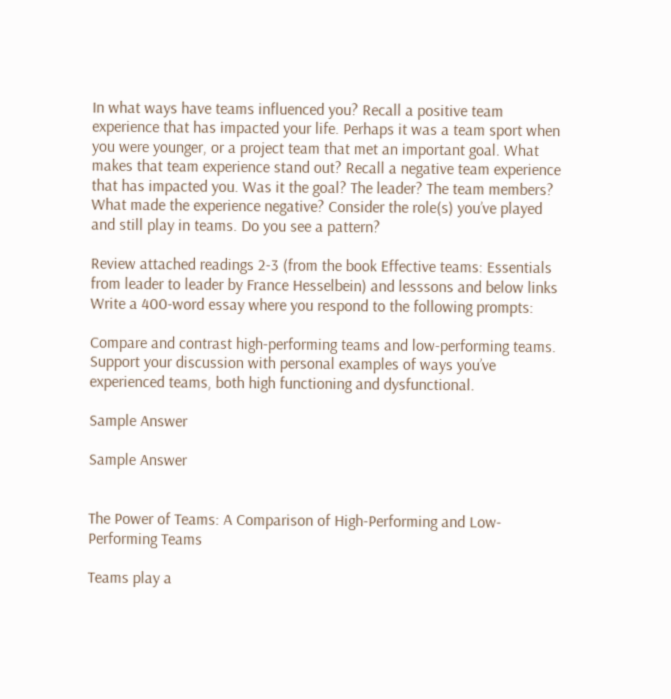In what ways have teams influenced you? Recall a positive team experience that has impacted your life. Perhaps it was a team sport when you were younger, or a project team that met an important goal. What makes that team experience stand out? Recall a negative team experience that has impacted you. Was it the goal? The leader? The team members? What made the experience negative? Consider the role(s) you’ve played and still play in teams. Do you see a pattern?

Review attached readings 2-3 (from the book Effective teams: Essentials from leader to leader by France Hesselbein) and lesssons and below links
Write a 400-word essay where you respond to the following prompts:

Compare and contrast high-performing teams and low-performing teams.
Support your discussion with personal examples of ways you’ve experienced teams, both high functioning and dysfunctional.

Sample Answer

Sample Answer


The Power of Teams: A Comparison of High-Performing and Low-Performing Teams

Teams play a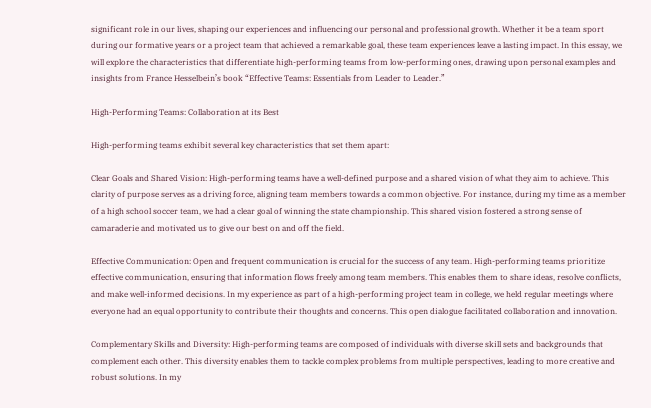significant role in our lives, shaping our experiences and influencing our personal and professional growth. Whether it be a team sport during our formative years or a project team that achieved a remarkable goal, these team experiences leave a lasting impact. In this essay, we will explore the characteristics that differentiate high-performing teams from low-performing ones, drawing upon personal examples and insights from France Hesselbein’s book “Effective Teams: Essentials from Leader to Leader.”

High-Performing Teams: Collaboration at its Best

High-performing teams exhibit several key characteristics that set them apart:

Clear Goals and Shared Vision: High-performing teams have a well-defined purpose and a shared vision of what they aim to achieve. This clarity of purpose serves as a driving force, aligning team members towards a common objective. For instance, during my time as a member of a high school soccer team, we had a clear goal of winning the state championship. This shared vision fostered a strong sense of camaraderie and motivated us to give our best on and off the field.

Effective Communication: Open and frequent communication is crucial for the success of any team. High-performing teams prioritize effective communication, ensuring that information flows freely among team members. This enables them to share ideas, resolve conflicts, and make well-informed decisions. In my experience as part of a high-performing project team in college, we held regular meetings where everyone had an equal opportunity to contribute their thoughts and concerns. This open dialogue facilitated collaboration and innovation.

Complementary Skills and Diversity: High-performing teams are composed of individuals with diverse skill sets and backgrounds that complement each other. This diversity enables them to tackle complex problems from multiple perspectives, leading to more creative and robust solutions. In my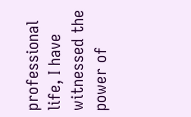professional life, I have witnessed the power of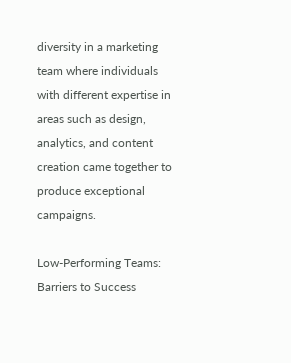diversity in a marketing team where individuals with different expertise in areas such as design, analytics, and content creation came together to produce exceptional campaigns.

Low-Performing Teams: Barriers to Success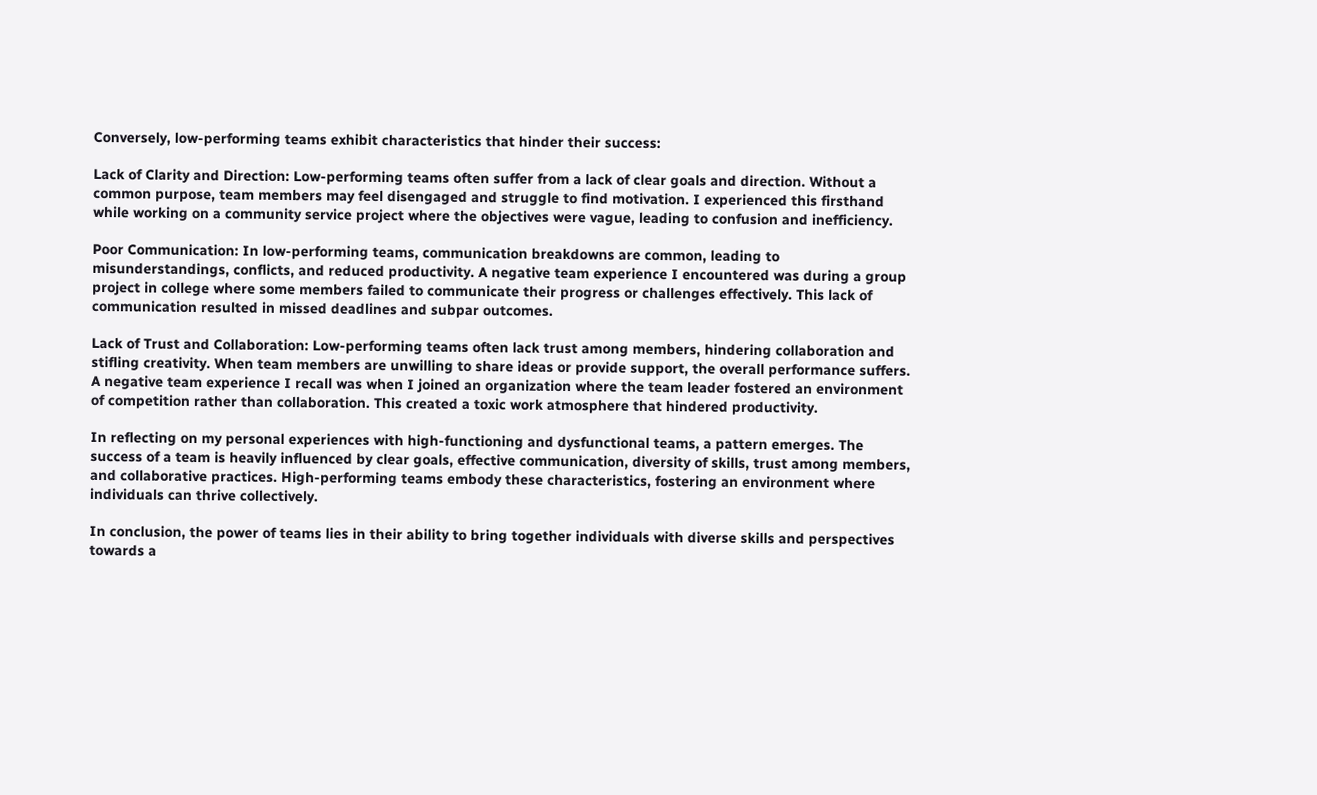Conversely, low-performing teams exhibit characteristics that hinder their success:

Lack of Clarity and Direction: Low-performing teams often suffer from a lack of clear goals and direction. Without a common purpose, team members may feel disengaged and struggle to find motivation. I experienced this firsthand while working on a community service project where the objectives were vague, leading to confusion and inefficiency.

Poor Communication: In low-performing teams, communication breakdowns are common, leading to misunderstandings, conflicts, and reduced productivity. A negative team experience I encountered was during a group project in college where some members failed to communicate their progress or challenges effectively. This lack of communication resulted in missed deadlines and subpar outcomes.

Lack of Trust and Collaboration: Low-performing teams often lack trust among members, hindering collaboration and stifling creativity. When team members are unwilling to share ideas or provide support, the overall performance suffers. A negative team experience I recall was when I joined an organization where the team leader fostered an environment of competition rather than collaboration. This created a toxic work atmosphere that hindered productivity.

In reflecting on my personal experiences with high-functioning and dysfunctional teams, a pattern emerges. The success of a team is heavily influenced by clear goals, effective communication, diversity of skills, trust among members, and collaborative practices. High-performing teams embody these characteristics, fostering an environment where individuals can thrive collectively.

In conclusion, the power of teams lies in their ability to bring together individuals with diverse skills and perspectives towards a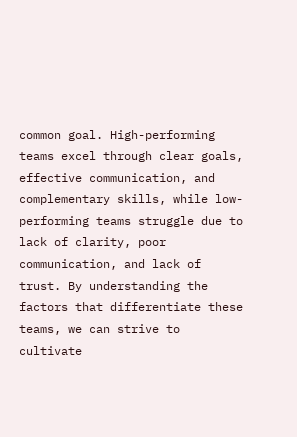common goal. High-performing teams excel through clear goals, effective communication, and complementary skills, while low-performing teams struggle due to lack of clarity, poor communication, and lack of trust. By understanding the factors that differentiate these teams, we can strive to cultivate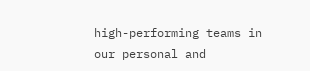high-performing teams in our personal and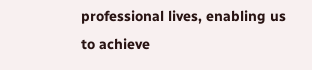professional lives, enabling us to achieve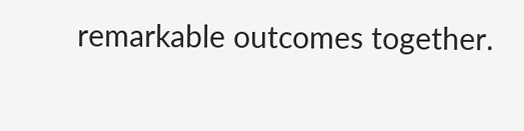remarkable outcomes together.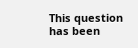This question has been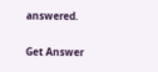answered.

Get Answer